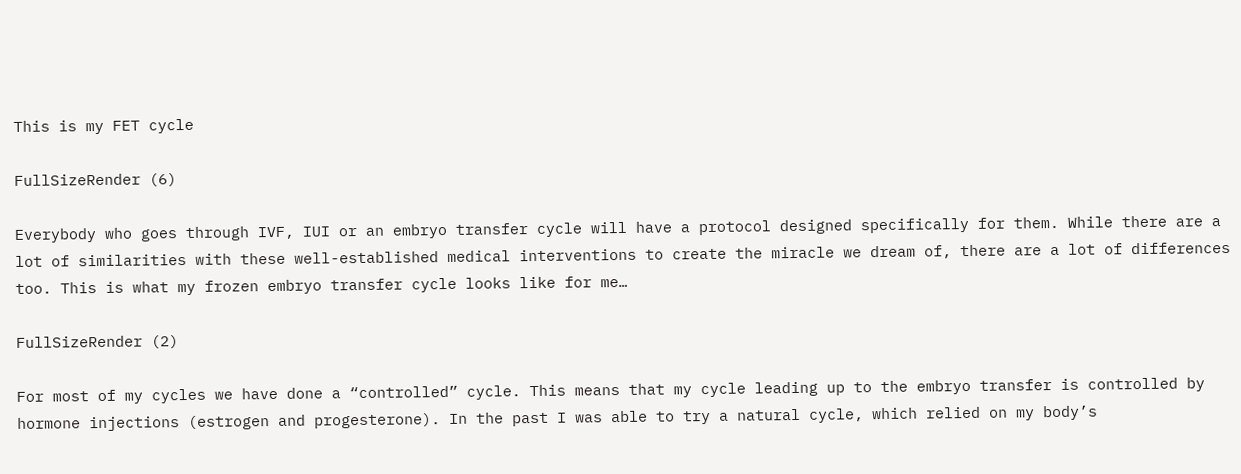This is my FET cycle

FullSizeRender (6)

Everybody who goes through IVF, IUI or an embryo transfer cycle will have a protocol designed specifically for them. While there are a lot of similarities with these well-established medical interventions to create the miracle we dream of, there are a lot of differences too. This is what my frozen embryo transfer cycle looks like for me…

FullSizeRender (2)

For most of my cycles we have done a “controlled” cycle. This means that my cycle leading up to the embryo transfer is controlled by hormone injections (estrogen and progesterone). In the past I was able to try a natural cycle, which relied on my body’s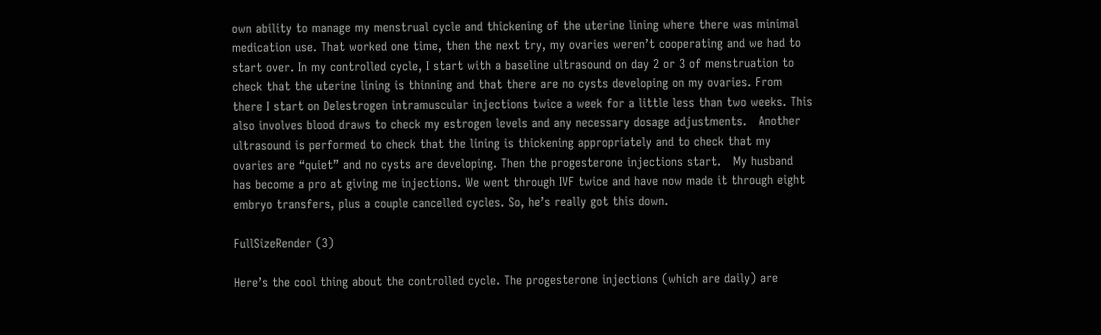own ability to manage my menstrual cycle and thickening of the uterine lining where there was minimal medication use. That worked one time, then the next try, my ovaries weren’t cooperating and we had to start over. In my controlled cycle, I start with a baseline ultrasound on day 2 or 3 of menstruation to check that the uterine lining is thinning and that there are no cysts developing on my ovaries. From there I start on Delestrogen intramuscular injections twice a week for a little less than two weeks. This also involves blood draws to check my estrogen levels and any necessary dosage adjustments.   Another ultrasound is performed to check that the lining is thickening appropriately and to check that my ovaries are “quiet” and no cysts are developing. Then the progesterone injections start.   My husband has become a pro at giving me injections. We went through IVF twice and have now made it through eight embryo transfers, plus a couple cancelled cycles. So, he’s really got this down.

FullSizeRender (3)

Here’s the cool thing about the controlled cycle. The progesterone injections (which are daily) are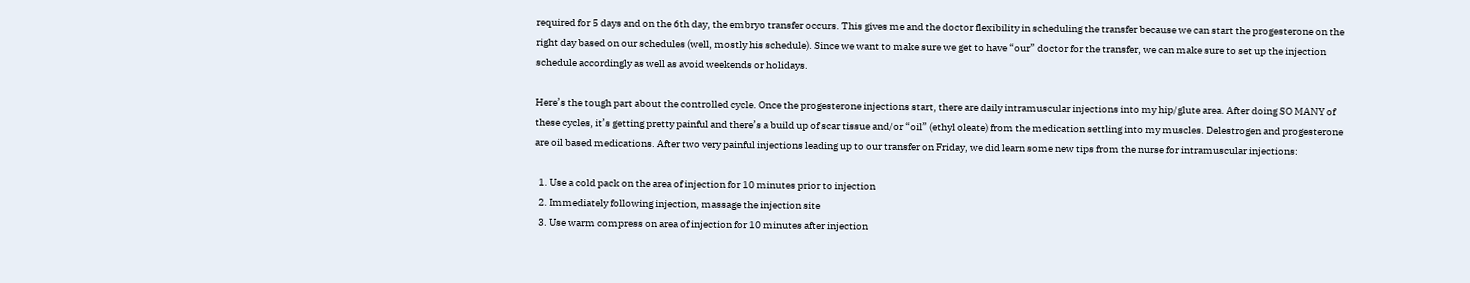required for 5 days and on the 6th day, the embryo transfer occurs. This gives me and the doctor flexibility in scheduling the transfer because we can start the progesterone on the right day based on our schedules (well, mostly his schedule). Since we want to make sure we get to have “our” doctor for the transfer, we can make sure to set up the injection schedule accordingly as well as avoid weekends or holidays.

Here’s the tough part about the controlled cycle. Once the progesterone injections start, there are daily intramuscular injections into my hip/glute area. After doing SO MANY of these cycles, it’s getting pretty painful and there’s a build up of scar tissue and/or “oil” (ethyl oleate) from the medication settling into my muscles. Delestrogen and progesterone are oil based medications. After two very painful injections leading up to our transfer on Friday, we did learn some new tips from the nurse for intramuscular injections:

  1. Use a cold pack on the area of injection for 10 minutes prior to injection
  2. Immediately following injection, massage the injection site
  3. Use warm compress on area of injection for 10 minutes after injection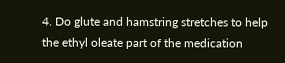4. Do glute and hamstring stretches to help the ethyl oleate part of the medication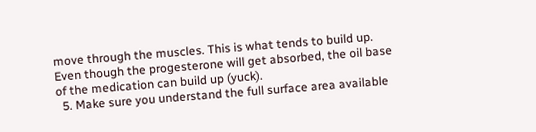move through the muscles. This is what tends to build up. Even though the progesterone will get absorbed, the oil base of the medication can build up (yuck).
  5. Make sure you understand the full surface area available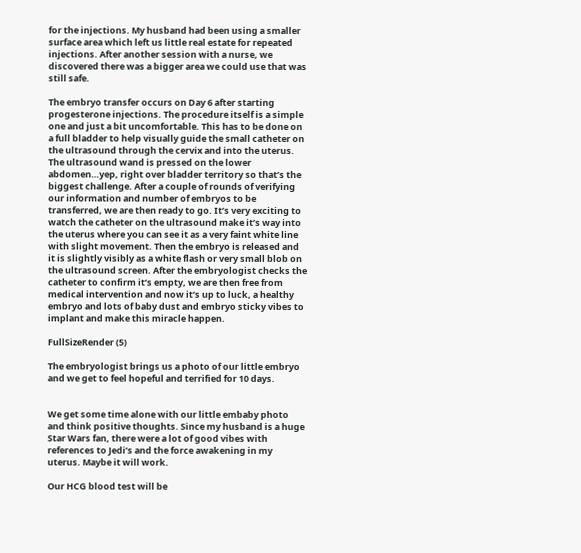for the injections. My husband had been using a smaller surface area which left us little real estate for repeated injections. After another session with a nurse, we discovered there was a bigger area we could use that was still safe.

The embryo transfer occurs on Day 6 after starting progesterone injections. The procedure itself is a simple one and just a bit uncomfortable. This has to be done on a full bladder to help visually guide the small catheter on the ultrasound through the cervix and into the uterus.   The ultrasound wand is pressed on the lower abdomen…yep, right over bladder territory so that’s the biggest challenge. After a couple of rounds of verifying our information and number of embryos to be transferred, we are then ready to go. It’s very exciting to watch the catheter on the ultrasound make it’s way into the uterus where you can see it as a very faint white line with slight movement. Then the embryo is released and it is slightly visibly as a white flash or very small blob on the ultrasound screen. After the embryologist checks the catheter to confirm it’s empty, we are then free from medical intervention and now it’s up to luck, a healthy embryo and lots of baby dust and embryo sticky vibes to implant and make this miracle happen.

FullSizeRender (5)

The embryologist brings us a photo of our little embryo and we get to feel hopeful and terrified for 10 days.


We get some time alone with our little embaby photo and think positive thoughts. Since my husband is a huge Star Wars fan, there were a lot of good vibes with references to Jedi’s and the force awakening in my uterus. Maybe it will work.

Our HCG blood test will be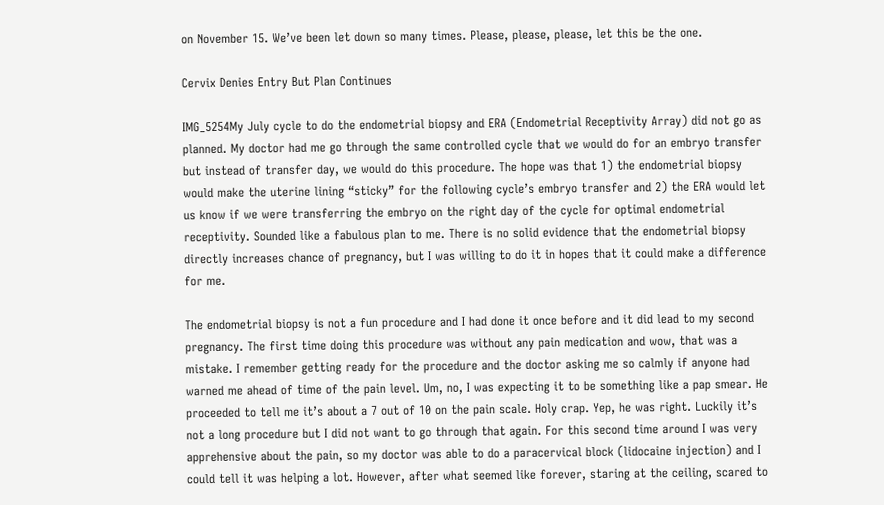on November 15. We’ve been let down so many times. Please, please, please, let this be the one.

Cervix Denies Entry But Plan Continues

IMG_5254My July cycle to do the endometrial biopsy and ERA (Endometrial Receptivity Array) did not go as planned. My doctor had me go through the same controlled cycle that we would do for an embryo transfer but instead of transfer day, we would do this procedure. The hope was that 1) the endometrial biopsy would make the uterine lining “sticky” for the following cycle’s embryo transfer and 2) the ERA would let us know if we were transferring the embryo on the right day of the cycle for optimal endometrial receptivity. Sounded like a fabulous plan to me. There is no solid evidence that the endometrial biopsy directly increases chance of pregnancy, but I was willing to do it in hopes that it could make a difference for me.

The endometrial biopsy is not a fun procedure and I had done it once before and it did lead to my second pregnancy. The first time doing this procedure was without any pain medication and wow, that was a mistake. I remember getting ready for the procedure and the doctor asking me so calmly if anyone had warned me ahead of time of the pain level. Um, no, I was expecting it to be something like a pap smear. He proceeded to tell me it’s about a 7 out of 10 on the pain scale. Holy crap. Yep, he was right. Luckily it’s not a long procedure but I did not want to go through that again. For this second time around I was very apprehensive about the pain, so my doctor was able to do a paracervical block (lidocaine injection) and I could tell it was helping a lot. However, after what seemed like forever, staring at the ceiling, scared to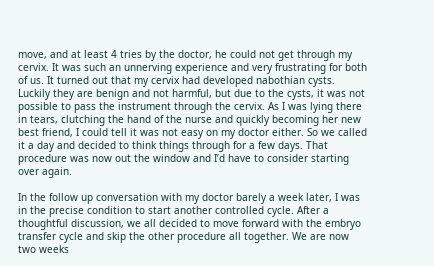move, and at least 4 tries by the doctor, he could not get through my cervix. It was such an unnerving experience and very frustrating for both of us. It turned out that my cervix had developed nabothian cysts. Luckily they are benign and not harmful, but due to the cysts, it was not possible to pass the instrument through the cervix. As I was lying there in tears, clutching the hand of the nurse and quickly becoming her new best friend, I could tell it was not easy on my doctor either. So we called it a day and decided to think things through for a few days. That procedure was now out the window and I’d have to consider starting over again.

In the follow up conversation with my doctor barely a week later, I was in the precise condition to start another controlled cycle. After a thoughtful discussion, we all decided to move forward with the embryo transfer cycle and skip the other procedure all together. We are now two weeks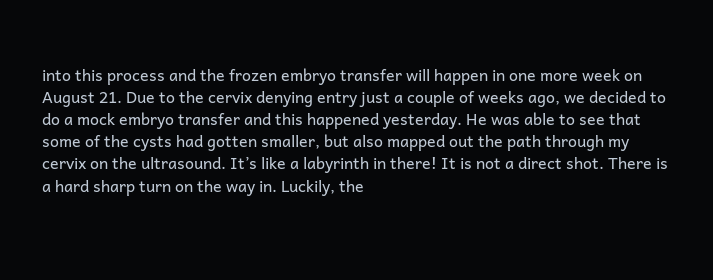into this process and the frozen embryo transfer will happen in one more week on August 21. Due to the cervix denying entry just a couple of weeks ago, we decided to do a mock embryo transfer and this happened yesterday. He was able to see that some of the cysts had gotten smaller, but also mapped out the path through my cervix on the ultrasound. It’s like a labyrinth in there! It is not a direct shot. There is a hard sharp turn on the way in. Luckily, the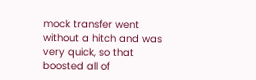mock transfer went without a hitch and was very quick, so that boosted all of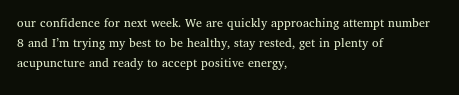our confidence for next week. We are quickly approaching attempt number 8 and I’m trying my best to be healthy, stay rested, get in plenty of acupuncture and ready to accept positive energy,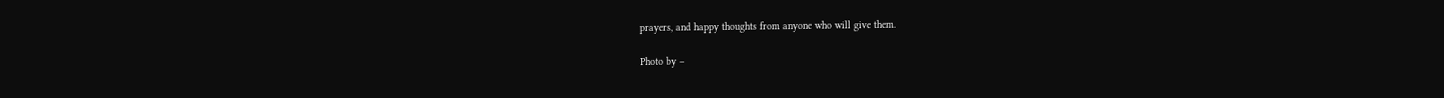prayers, and happy thoughts from anyone who will give them.

Photo by –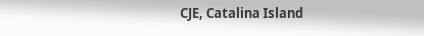CJE, Catalina Island